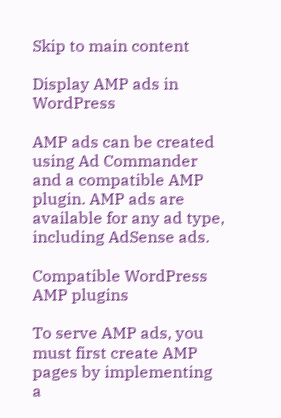Skip to main content

Display AMP ads in WordPress

AMP ads can be created using Ad Commander and a compatible AMP plugin. AMP ads are available for any ad type, including AdSense ads.

Compatible WordPress AMP plugins

To serve AMP ads, you must first create AMP pages by implementing a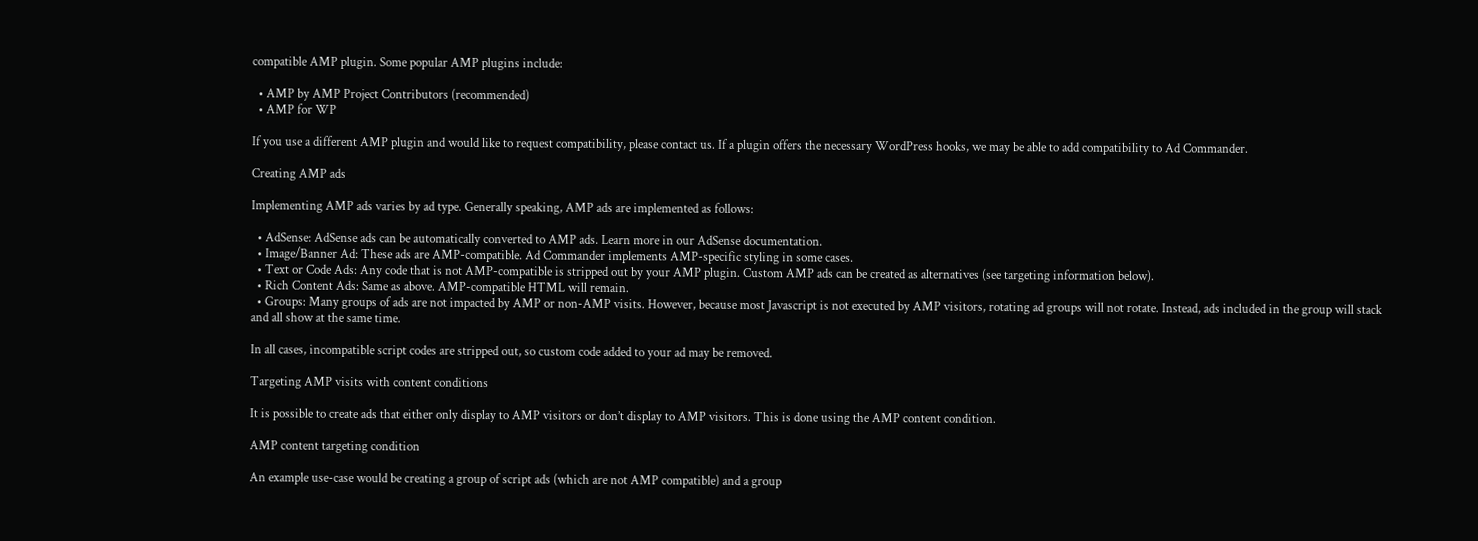compatible AMP plugin. Some popular AMP plugins include:

  • AMP by AMP Project Contributors (recommended)
  • AMP for WP

If you use a different AMP plugin and would like to request compatibility, please contact us. If a plugin offers the necessary WordPress hooks, we may be able to add compatibility to Ad Commander.

Creating AMP ads

Implementing AMP ads varies by ad type. Generally speaking, AMP ads are implemented as follows:

  • AdSense: AdSense ads can be automatically converted to AMP ads. Learn more in our AdSense documentation.
  • Image/Banner Ad: These ads are AMP-compatible. Ad Commander implements AMP-specific styling in some cases.
  • Text or Code Ads: Any code that is not AMP-compatible is stripped out by your AMP plugin. Custom AMP ads can be created as alternatives (see targeting information below).
  • Rich Content Ads: Same as above. AMP-compatible HTML will remain.
  • Groups: Many groups of ads are not impacted by AMP or non-AMP visits. However, because most Javascript is not executed by AMP visitors, rotating ad groups will not rotate. Instead, ads included in the group will stack and all show at the same time.

In all cases, incompatible script codes are stripped out, so custom code added to your ad may be removed.

Targeting AMP visits with content conditions

It is possible to create ads that either only display to AMP visitors or don’t display to AMP visitors. This is done using the AMP content condition.

AMP content targeting condition

An example use-case would be creating a group of script ads (which are not AMP compatible) and a group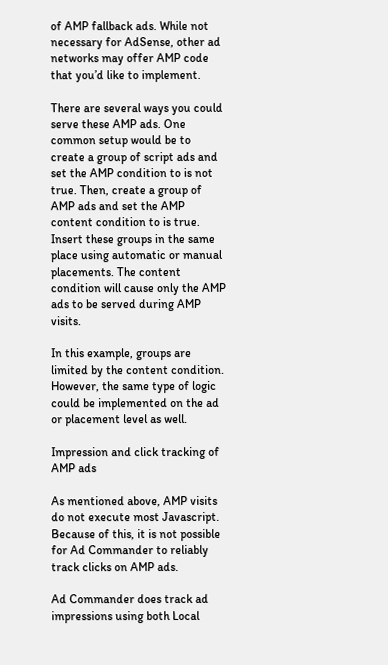of AMP fallback ads. While not necessary for AdSense, other ad networks may offer AMP code that you’d like to implement.

There are several ways you could serve these AMP ads. One common setup would be to create a group of script ads and set the AMP condition to is not true. Then, create a group of AMP ads and set the AMP content condition to is true. Insert these groups in the same place using automatic or manual placements. The content condition will cause only the AMP ads to be served during AMP visits.

In this example, groups are limited by the content condition. However, the same type of logic could be implemented on the ad or placement level as well.

Impression and click tracking of AMP ads

As mentioned above, AMP visits do not execute most Javascript. Because of this, it is not possible for Ad Commander to reliably track clicks on AMP ads.

Ad Commander does track ad impressions using both Local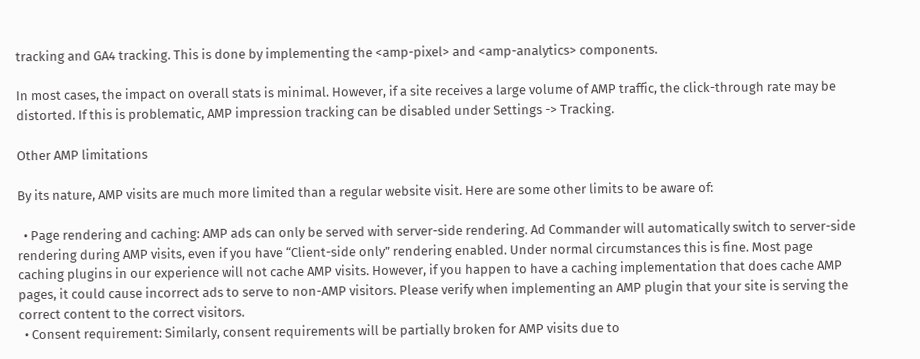tracking and GA4 tracking. This is done by implementing the <amp-pixel> and <amp-analytics> components.

In most cases, the impact on overall stats is minimal. However, if a site receives a large volume of AMP traffic, the click-through rate may be distorted. If this is problematic, AMP impression tracking can be disabled under Settings -> Tracking.

Other AMP limitations

By its nature, AMP visits are much more limited than a regular website visit. Here are some other limits to be aware of:

  • Page rendering and caching: AMP ads can only be served with server-side rendering. Ad Commander will automatically switch to server-side rendering during AMP visits, even if you have “Client-side only” rendering enabled. Under normal circumstances this is fine. Most page caching plugins in our experience will not cache AMP visits. However, if you happen to have a caching implementation that does cache AMP pages, it could cause incorrect ads to serve to non-AMP visitors. Please verify when implementing an AMP plugin that your site is serving the correct content to the correct visitors.
  • Consent requirement: Similarly, consent requirements will be partially broken for AMP visits due to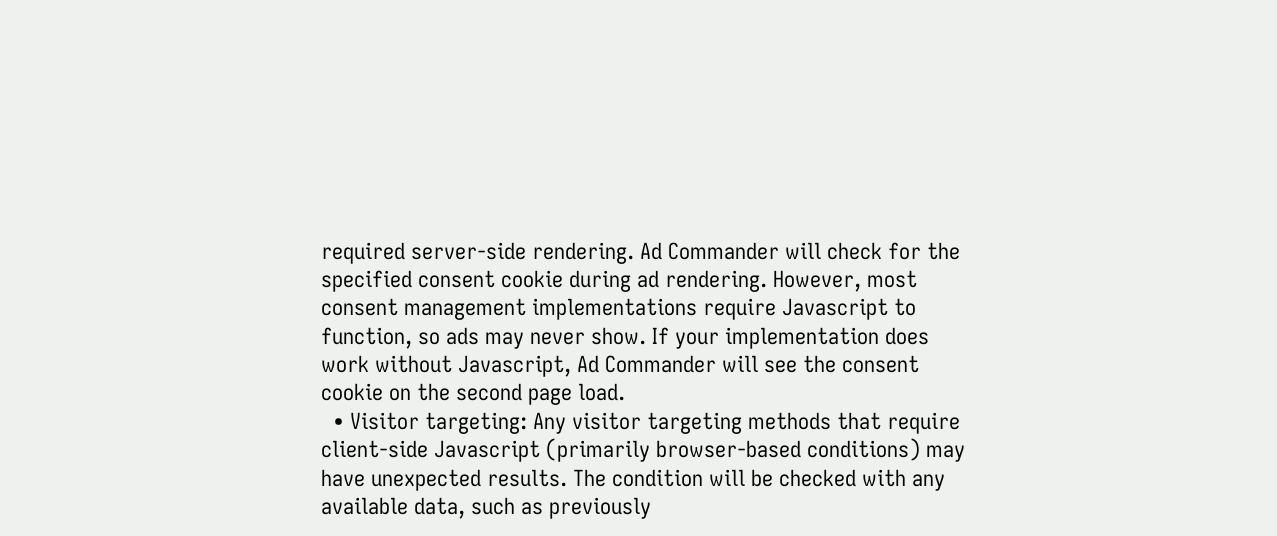required server-side rendering. Ad Commander will check for the specified consent cookie during ad rendering. However, most consent management implementations require Javascript to function, so ads may never show. If your implementation does work without Javascript, Ad Commander will see the consent cookie on the second page load.
  • Visitor targeting: Any visitor targeting methods that require client-side Javascript (primarily browser-based conditions) may have unexpected results. The condition will be checked with any available data, such as previously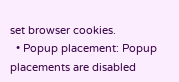set browser cookies.
  • Popup placement: Popup placements are disabled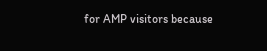for AMP visitors because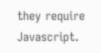they require Javascript.